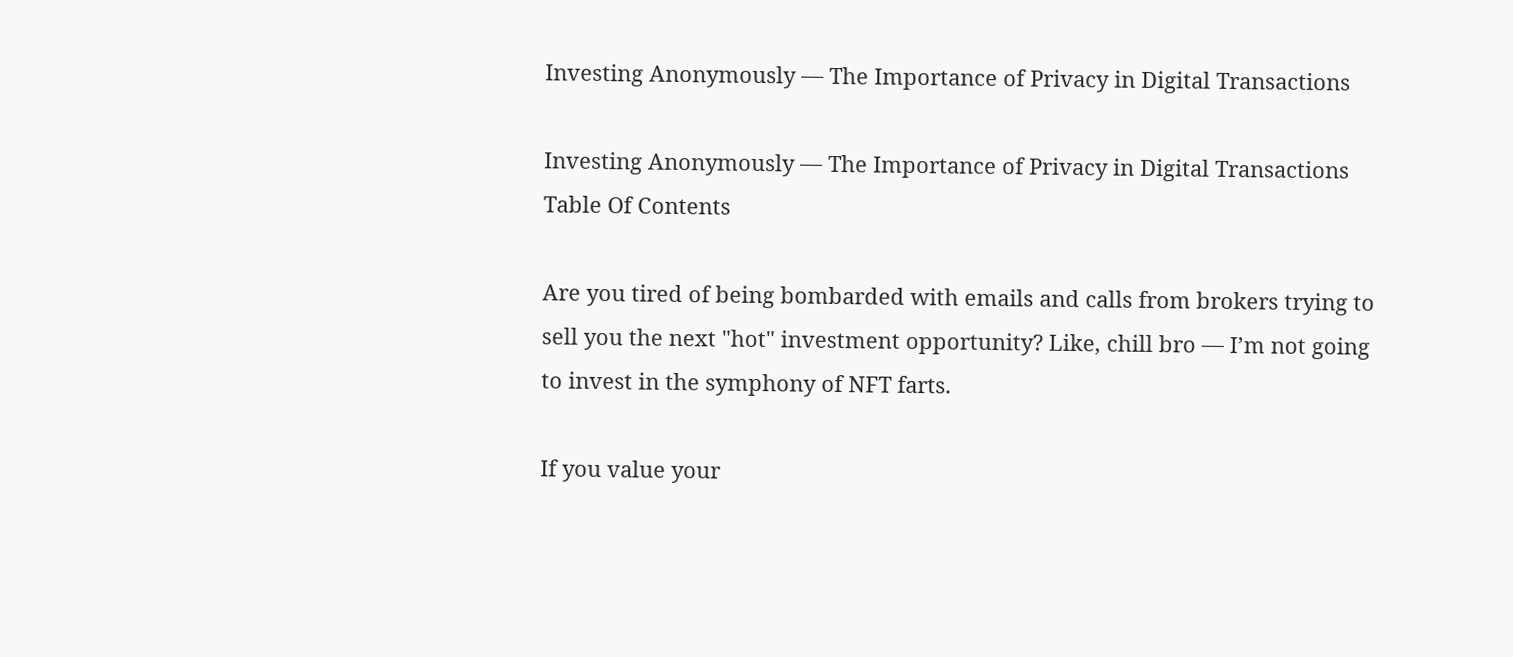Investing Anonymously — The Importance of Privacy in Digital Transactions

Investing Anonymously — The Importance of Privacy in Digital Transactions
Table Of Contents

Are you tired of being bombarded with emails and calls from brokers trying to sell you the next "hot" investment opportunity? Like, chill bro — I’m not going to invest in the symphony of NFT farts.

If you value your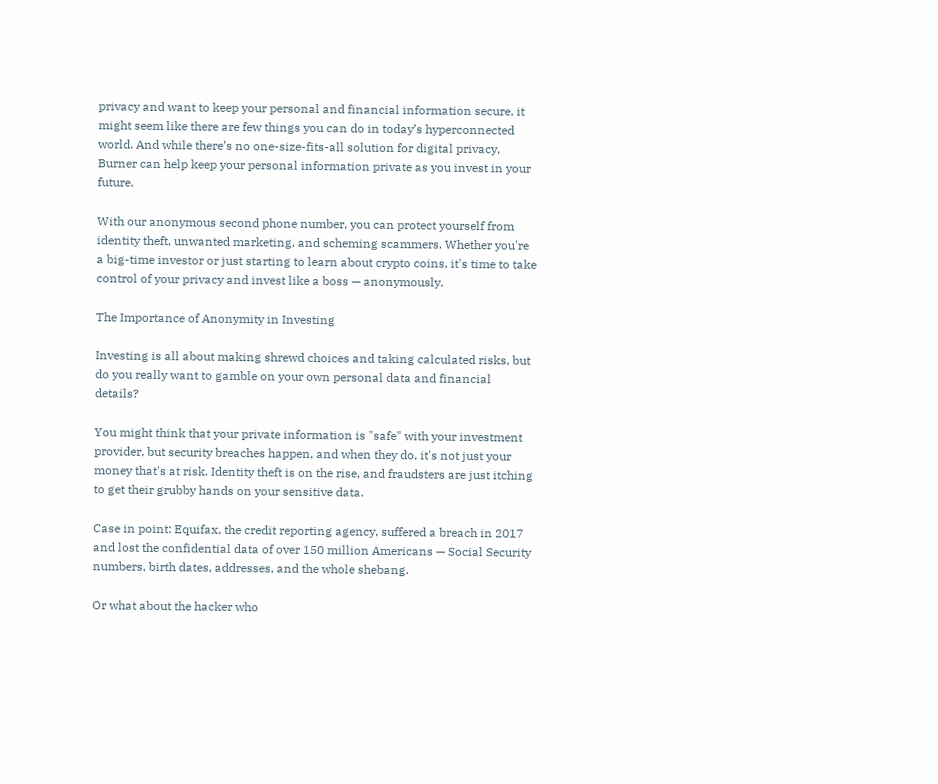privacy and want to keep your personal and financial information secure, it might seem like there are few things you can do in today’s hyperconnected world. And while there’s no one-size-fits-all solution for digital privacy, Burner can help keep your personal information private as you invest in your future.

With our anonymous second phone number, you can protect yourself from identity theft, unwanted marketing, and scheming scammers. Whether you're a big-time investor or just starting to learn about crypto coins, it's time to take control of your privacy and invest like a boss — anonymously.

The Importance of Anonymity in Investing

Investing is all about making shrewd choices and taking calculated risks, but do you really want to gamble on your own personal data and financial details?

You might think that your private information is "safe" with your investment provider, but security breaches happen, and when they do, it's not just your money that's at risk. Identity theft is on the rise, and fraudsters are just itching to get their grubby hands on your sensitive data.

Case in point: Equifax, the credit reporting agency, suffered a breach in 2017 and lost the confidential data of over 150 million Americans — Social Security numbers, birth dates, addresses, and the whole shebang.

Or what about the hacker who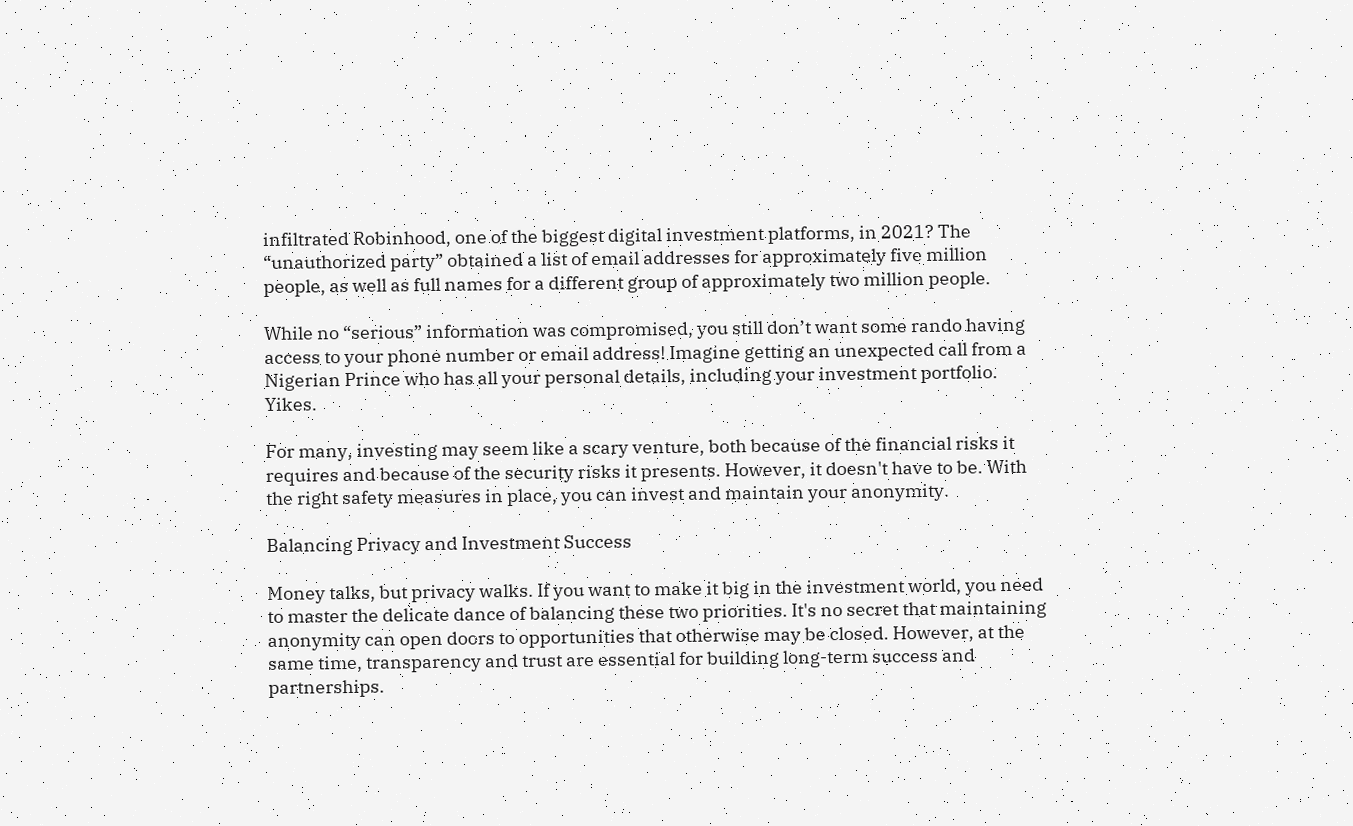infiltrated Robinhood, one of the biggest digital investment platforms, in 2021? The “unauthorized party” obtained a list of email addresses for approximately five million people, as well as full names for a different group of approximately two million people.

While no “serious” information was compromised, you still don’t want some rando having access to your phone number or email address! Imagine getting an unexpected call from a Nigerian Prince who has all your personal details, including your investment portfolio. Yikes.

For many, investing may seem like a scary venture, both because of the financial risks it requires and because of the security risks it presents. However, it doesn't have to be. With the right safety measures in place, you can invest and maintain your anonymity.

Balancing Privacy and Investment Success

Money talks, but privacy walks. If you want to make it big in the investment world, you need to master the delicate dance of balancing these two priorities. It's no secret that maintaining anonymity can open doors to opportunities that otherwise may be closed. However, at the same time, transparency and trust are essential for building long-term success and partnerships.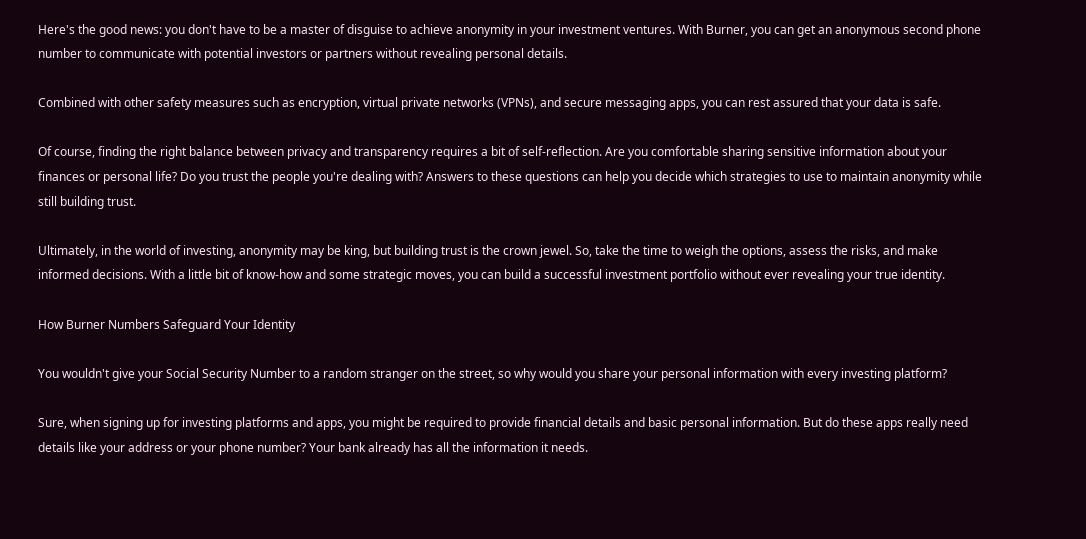Here's the good news: you don't have to be a master of disguise to achieve anonymity in your investment ventures. With Burner, you can get an anonymous second phone number to communicate with potential investors or partners without revealing personal details.

Combined with other safety measures such as encryption, virtual private networks (VPNs), and secure messaging apps, you can rest assured that your data is safe.

Of course, finding the right balance between privacy and transparency requires a bit of self-reflection. Are you comfortable sharing sensitive information about your finances or personal life? Do you trust the people you're dealing with? Answers to these questions can help you decide which strategies to use to maintain anonymity while still building trust.

Ultimately, in the world of investing, anonymity may be king, but building trust is the crown jewel. So, take the time to weigh the options, assess the risks, and make informed decisions. With a little bit of know-how and some strategic moves, you can build a successful investment portfolio without ever revealing your true identity.

How Burner Numbers Safeguard Your Identity

You wouldn't give your Social Security Number to a random stranger on the street, so why would you share your personal information with every investing platform?

Sure, when signing up for investing platforms and apps, you might be required to provide financial details and basic personal information. But do these apps really need details like your address or your phone number? Your bank already has all the information it needs.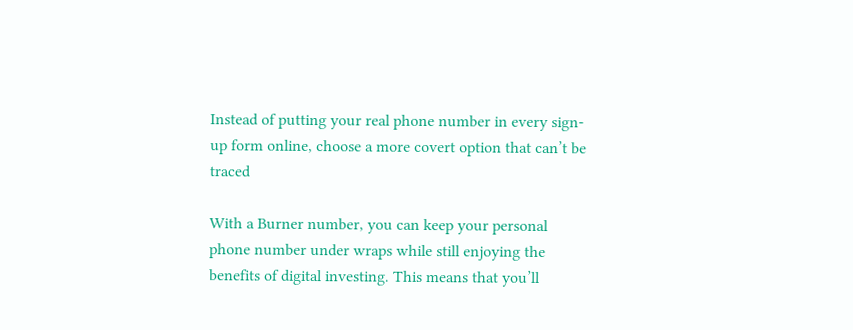Instead of putting your real phone number in every sign-up form online, choose a more covert option that can’t be traced

With a Burner number, you can keep your personal phone number under wraps while still enjoying the benefits of digital investing. This means that you’ll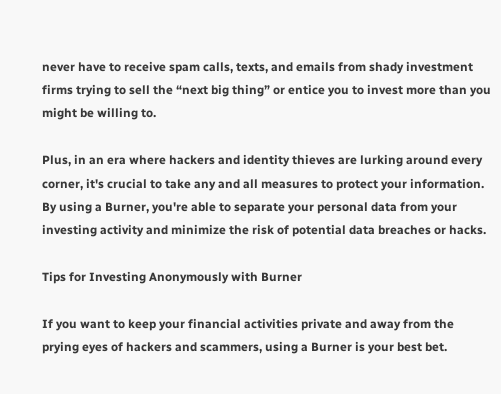never have to receive spam calls, texts, and emails from shady investment firms trying to sell the “next big thing” or entice you to invest more than you might be willing to.

Plus, in an era where hackers and identity thieves are lurking around every corner, it's crucial to take any and all measures to protect your information. By using a Burner, you're able to separate your personal data from your investing activity and minimize the risk of potential data breaches or hacks.

Tips for Investing Anonymously with Burner

If you want to keep your financial activities private and away from the prying eyes of hackers and scammers, using a Burner is your best bet.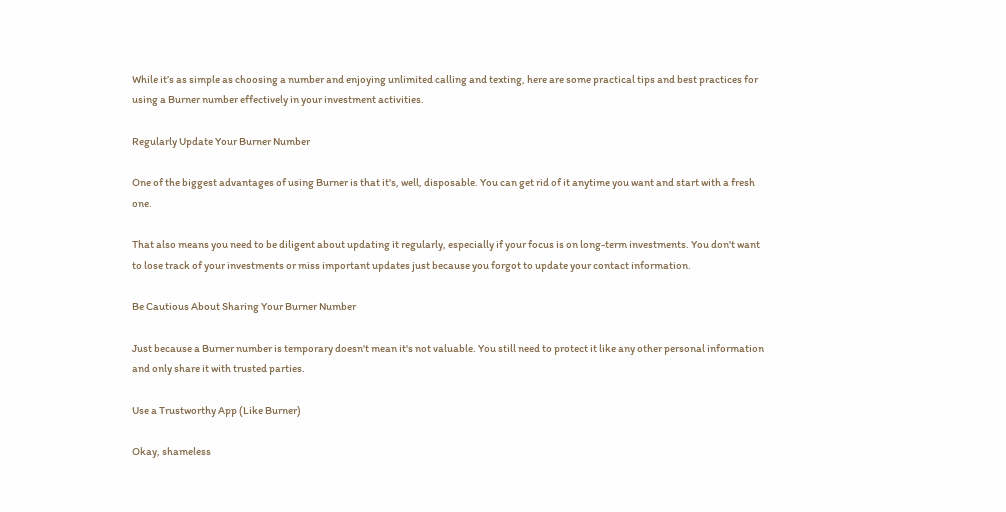While it’s as simple as choosing a number and enjoying unlimited calling and texting, here are some practical tips and best practices for using a Burner number effectively in your investment activities.

Regularly Update Your Burner Number

One of the biggest advantages of using Burner is that it's, well, disposable. You can get rid of it anytime you want and start with a fresh one.

That also means you need to be diligent about updating it regularly, especially if your focus is on long-term investments. You don't want to lose track of your investments or miss important updates just because you forgot to update your contact information.

Be Cautious About Sharing Your Burner Number

Just because a Burner number is temporary doesn't mean it's not valuable. You still need to protect it like any other personal information and only share it with trusted parties.

Use a Trustworthy App (Like Burner)

Okay, shameless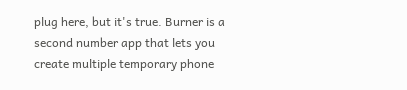plug here, but it's true. Burner is a second number app that lets you create multiple temporary phone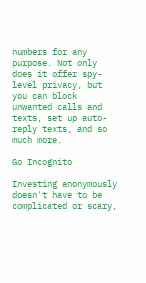numbers for any purpose. Not only does it offer spy-level privacy, but you can block unwanted calls and texts, set up auto-reply texts, and so much more.

Go Incognito

Investing anonymously doesn't have to be complicated or scary,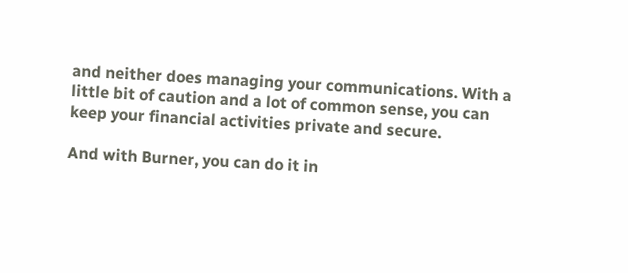and neither does managing your communications. With a little bit of caution and a lot of common sense, you can keep your financial activities private and secure.

And with Burner, you can do it in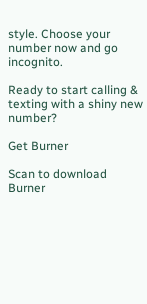style. Choose your number now and go incognito.

Ready to start calling & texting with a shiny new number?

Get Burner

Scan to download Burner